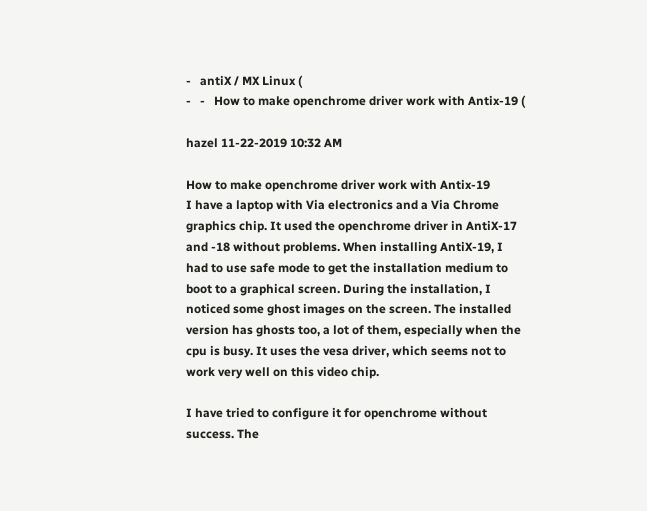-   antiX / MX Linux (
-   -   How to make openchrome driver work with Antix-19 (

hazel 11-22-2019 10:32 AM

How to make openchrome driver work with Antix-19
I have a laptop with Via electronics and a Via Chrome graphics chip. It used the openchrome driver in AntiX-17 and -18 without problems. When installing AntiX-19, I had to use safe mode to get the installation medium to boot to a graphical screen. During the installation, I noticed some ghost images on the screen. The installed version has ghosts too, a lot of them, especially when the cpu is busy. It uses the vesa driver, which seems not to work very well on this video chip.

I have tried to configure it for openchrome without success. The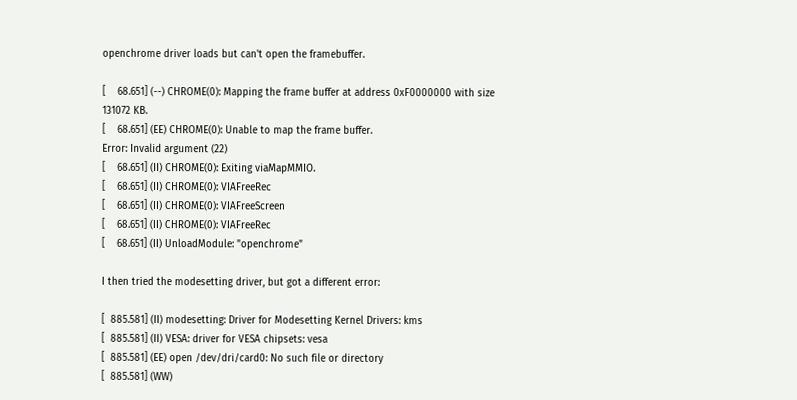openchrome driver loads but can't open the framebuffer.

[    68.651] (--) CHROME(0): Mapping the frame buffer at address 0xF0000000 with size 131072 KB.
[    68.651] (EE) CHROME(0): Unable to map the frame buffer.
Error: Invalid argument (22)
[    68.651] (II) CHROME(0): Exiting viaMapMMIO.
[    68.651] (II) CHROME(0): VIAFreeRec
[    68.651] (II) CHROME(0): VIAFreeScreen
[    68.651] (II) CHROME(0): VIAFreeRec
[    68.651] (II) UnloadModule: "openchrome"

I then tried the modesetting driver, but got a different error:

[  885.581] (II) modesetting: Driver for Modesetting Kernel Drivers: kms
[  885.581] (II) VESA: driver for VESA chipsets: vesa
[  885.581] (EE) open /dev/dri/card0: No such file or directory
[  885.581] (WW)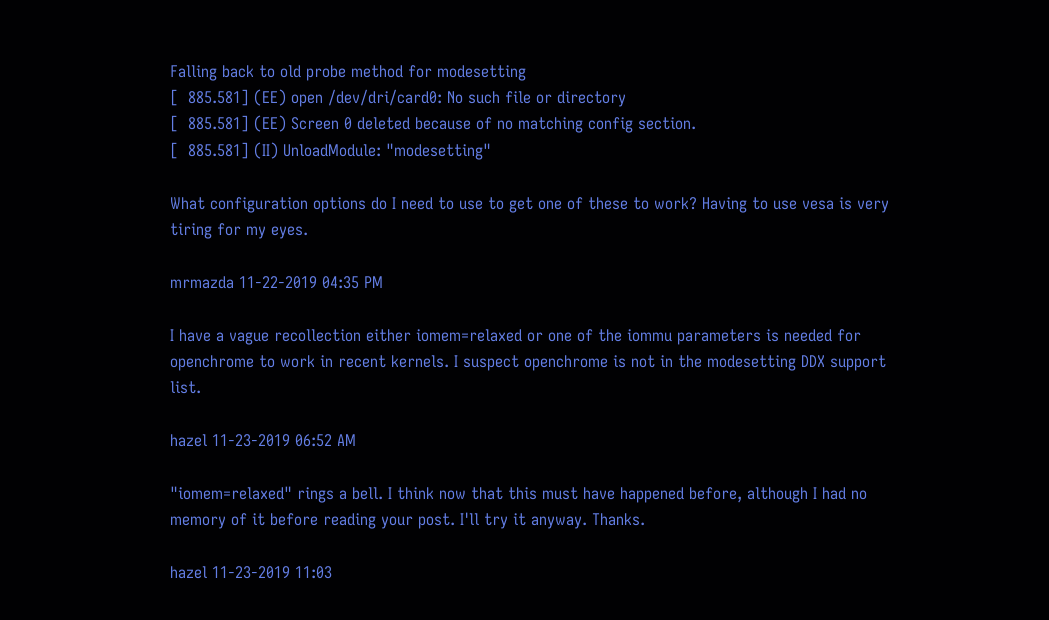Falling back to old probe method for modesetting
[  885.581] (EE) open /dev/dri/card0: No such file or directory
[  885.581] (EE) Screen 0 deleted because of no matching config section.
[  885.581] (II) UnloadModule: "modesetting"

What configuration options do I need to use to get one of these to work? Having to use vesa is very tiring for my eyes.

mrmazda 11-22-2019 04:35 PM

I have a vague recollection either iomem=relaxed or one of the iommu parameters is needed for openchrome to work in recent kernels. I suspect openchrome is not in the modesetting DDX support list.

hazel 11-23-2019 06:52 AM

"iomem=relaxed" rings a bell. I think now that this must have happened before, although I had no memory of it before reading your post. I'll try it anyway. Thanks.

hazel 11-23-2019 11:03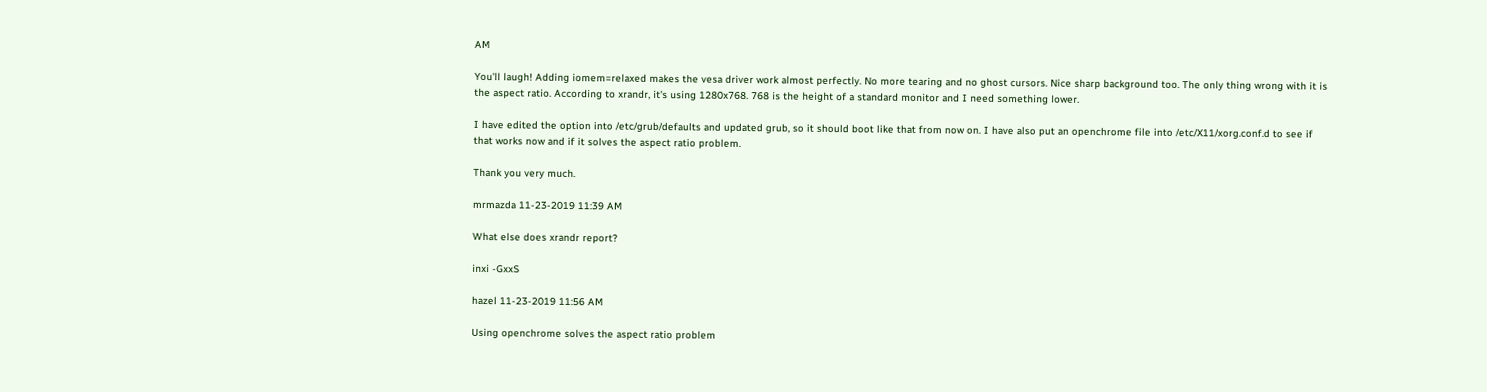AM

You'll laugh! Adding iomem=relaxed makes the vesa driver work almost perfectly. No more tearing and no ghost cursors. Nice sharp background too. The only thing wrong with it is the aspect ratio. According to xrandr, it's using 1280x768. 768 is the height of a standard monitor and I need something lower.

I have edited the option into /etc/grub/defaults and updated grub, so it should boot like that from now on. I have also put an openchrome file into /etc/X11/xorg.conf.d to see if that works now and if it solves the aspect ratio problem.

Thank you very much.

mrmazda 11-23-2019 11:39 AM

What else does xrandr report?

inxi -GxxS

hazel 11-23-2019 11:56 AM

Using openchrome solves the aspect ratio problem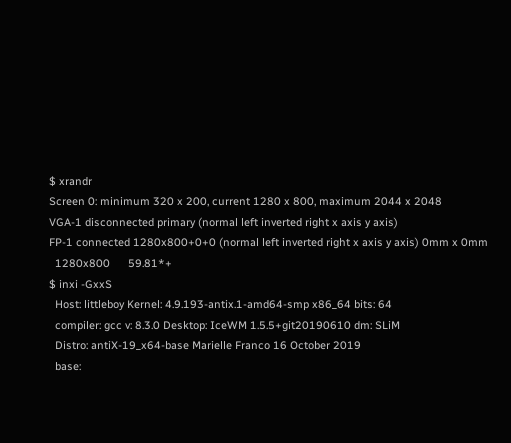$ xrandr
Screen 0: minimum 320 x 200, current 1280 x 800, maximum 2044 x 2048
VGA-1 disconnected primary (normal left inverted right x axis y axis)
FP-1 connected 1280x800+0+0 (normal left inverted right x axis y axis) 0mm x 0mm
  1280x800      59.81*+
$ inxi -GxxS
  Host: littleboy Kernel: 4.9.193-antix.1-amd64-smp x86_64 bits: 64
  compiler: gcc v: 8.3.0 Desktop: IceWM 1.5.5+git20190610 dm: SLiM
  Distro: antiX-19_x64-base Marielle Franco 16 October 2019
  base: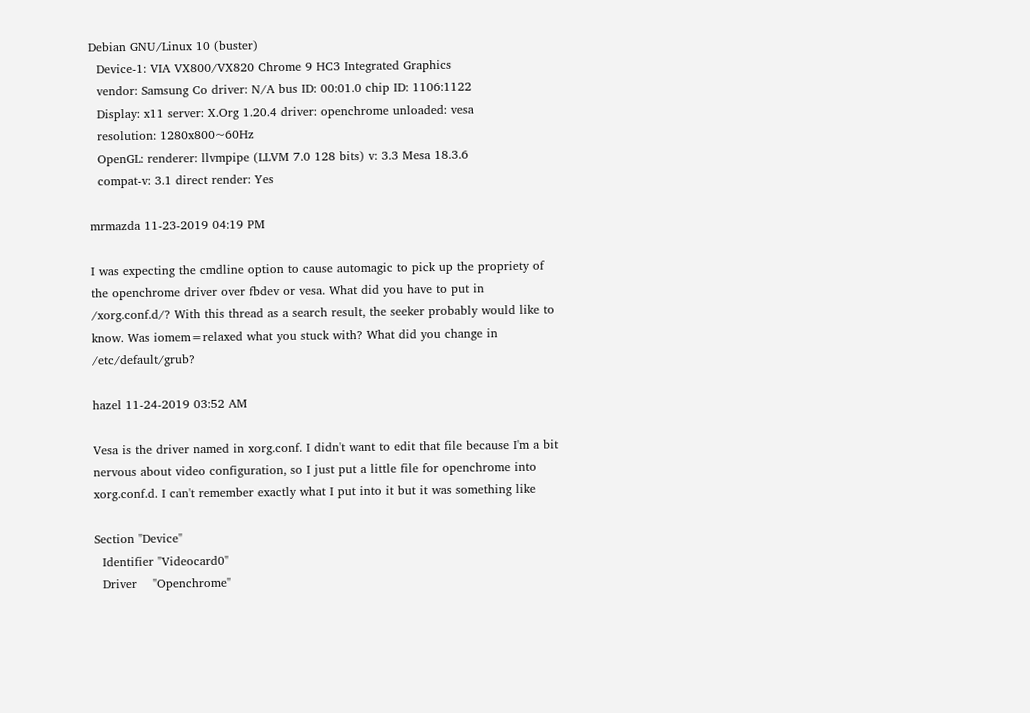Debian GNU/Linux 10 (buster)
  Device-1: VIA VX800/VX820 Chrome 9 HC3 Integrated Graphics
  vendor: Samsung Co driver: N/A bus ID: 00:01.0 chip ID: 1106:1122
  Display: x11 server: X.Org 1.20.4 driver: openchrome unloaded: vesa
  resolution: 1280x800~60Hz
  OpenGL: renderer: llvmpipe (LLVM 7.0 128 bits) v: 3.3 Mesa 18.3.6
  compat-v: 3.1 direct render: Yes

mrmazda 11-23-2019 04:19 PM

I was expecting the cmdline option to cause automagic to pick up the propriety of the openchrome driver over fbdev or vesa. What did you have to put in /xorg.conf.d/? With this thread as a search result, the seeker probably would like to know. Was iomem=relaxed what you stuck with? What did you change in /etc/default/grub?

hazel 11-24-2019 03:52 AM

Vesa is the driver named in xorg.conf. I didn't want to edit that file because I'm a bit nervous about video configuration, so I just put a little file for openchrome into xorg.conf.d. I can't remember exactly what I put into it but it was something like

Section "Device"
  Identifier "Videocard0"
  Driver    "Openchrome"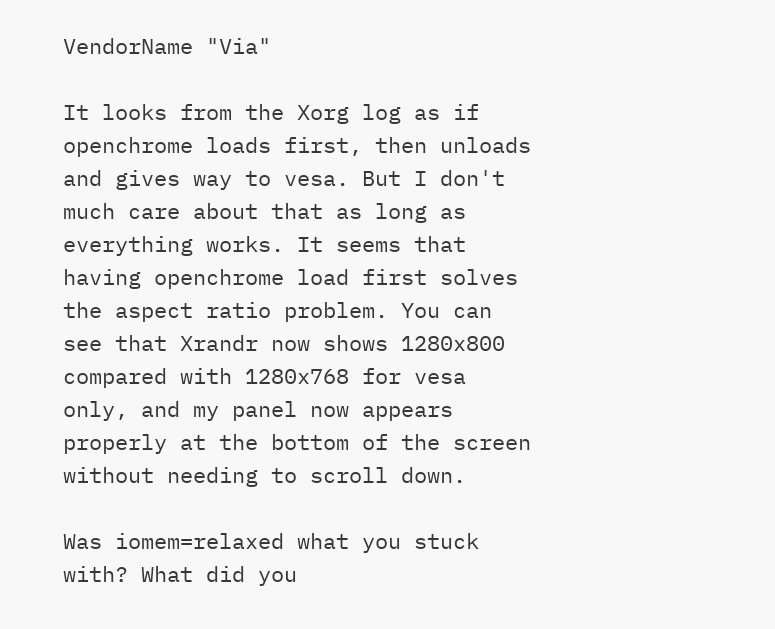VendorName "Via"

It looks from the Xorg log as if openchrome loads first, then unloads and gives way to vesa. But I don't much care about that as long as everything works. It seems that having openchrome load first solves the aspect ratio problem. You can see that Xrandr now shows 1280x800 compared with 1280x768 for vesa only, and my panel now appears properly at the bottom of the screen without needing to scroll down.

Was iomem=relaxed what you stuck with? What did you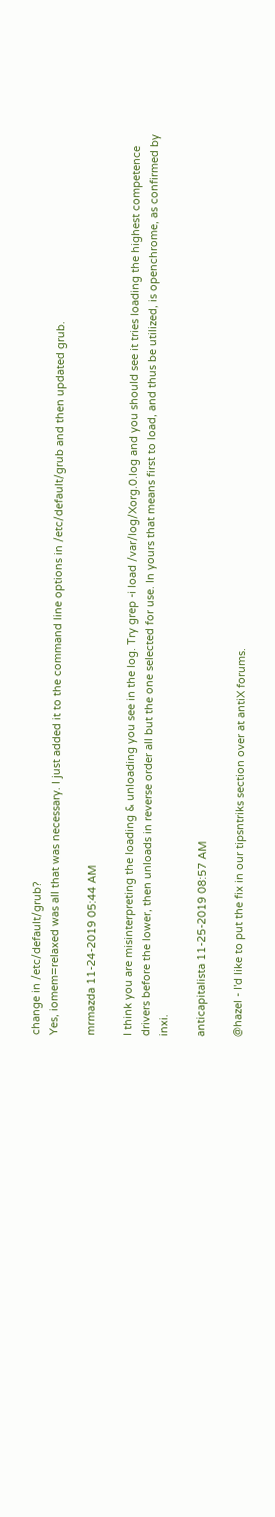change in /etc/default/grub?
Yes, iomem=relaxed was all that was necessary. I just added it to the command line options in /etc/default/grub and then updated grub.

mrmazda 11-24-2019 05:44 AM

I think you are misinterpreting the loading & unloading you see in the log. Try grep -i load /var/log/Xorg.0.log and you should see it tries loading the highest competence drivers before the lower, then unloads in reverse order all but the one selected for use. In yours that means first to load, and thus be utilized, is openchrome, as confirmed by inxi.

anticapitalista 11-25-2019 08:57 AM

@hazel - I'd like to put the fix in our tipsntriks section over at antiX forums.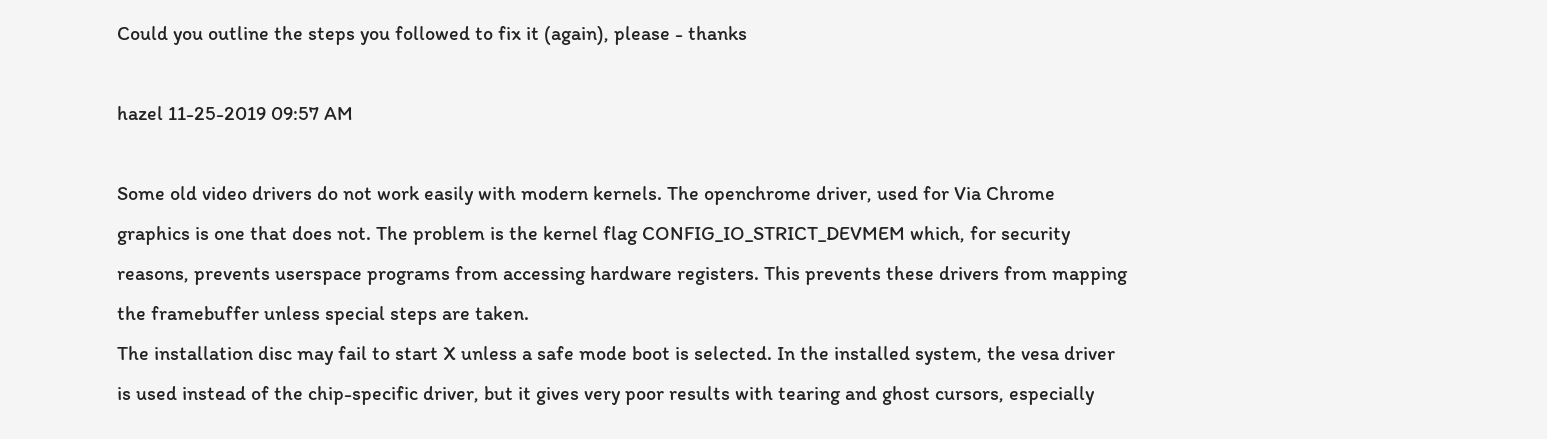Could you outline the steps you followed to fix it (again), please - thanks

hazel 11-25-2019 09:57 AM

Some old video drivers do not work easily with modern kernels. The openchrome driver, used for Via Chrome graphics is one that does not. The problem is the kernel flag CONFIG_IO_STRICT_DEVMEM which, for security reasons, prevents userspace programs from accessing hardware registers. This prevents these drivers from mapping the framebuffer unless special steps are taken.
The installation disc may fail to start X unless a safe mode boot is selected. In the installed system, the vesa driver is used instead of the chip-specific driver, but it gives very poor results with tearing and ghost cursors, especially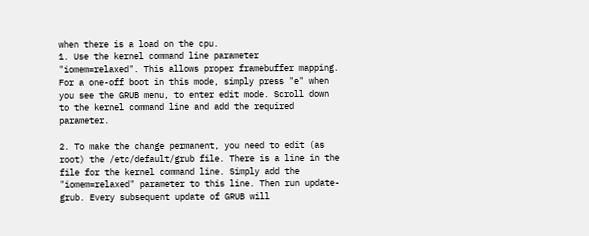when there is a load on the cpu.
1. Use the kernel command line parameter "iomem=relaxed". This allows proper framebuffer mapping. For a one-off boot in this mode, simply press "e" when you see the GRUB menu, to enter edit mode. Scroll down to the kernel command line and add the required parameter.

2. To make the change permanent, you need to edit (as root) the /etc/default/grub file. There is a line in the file for the kernel command line. Simply add the "iomem=relaxed" parameter to this line. Then run update-grub. Every subsequent update of GRUB will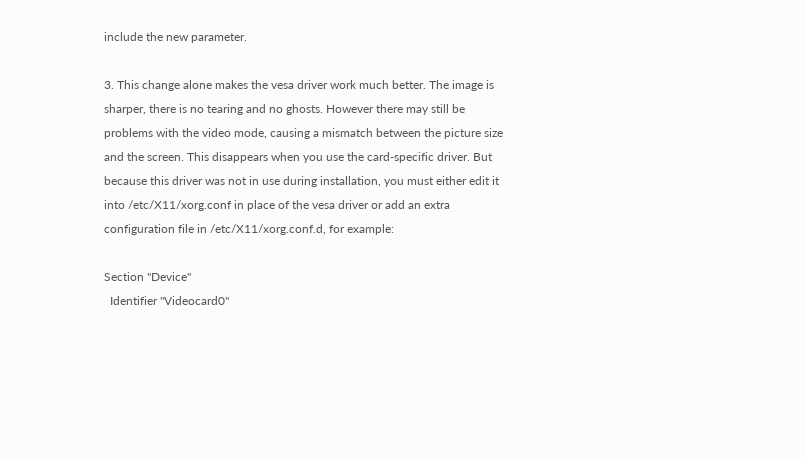include the new parameter.

3. This change alone makes the vesa driver work much better. The image is sharper, there is no tearing and no ghosts. However there may still be problems with the video mode, causing a mismatch between the picture size and the screen. This disappears when you use the card-specific driver. But because this driver was not in use during installation, you must either edit it into /etc/X11/xorg.conf in place of the vesa driver or add an extra configuration file in /etc/X11/xorg.conf.d, for example:

Section "Device"
  Identifier "Videocard0"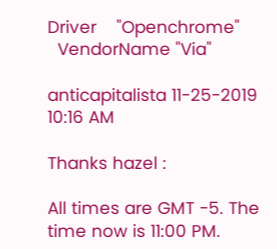Driver    "Openchrome"
  VendorName "Via"

anticapitalista 11-25-2019 10:16 AM

Thanks hazel :

All times are GMT -5. The time now is 11:00 PM.